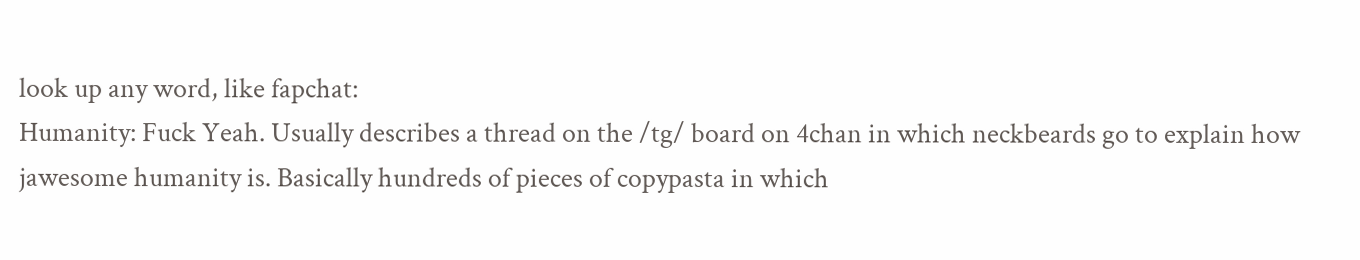look up any word, like fapchat:
Humanity: Fuck Yeah. Usually describes a thread on the /tg/ board on 4chan in which neckbeards go to explain how jawesome humanity is. Basically hundreds of pieces of copypasta in which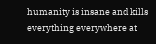humanity is insane and kills everything everywhere at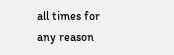all times for any reason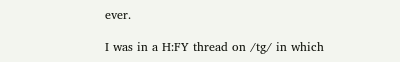ever.

I was in a H:FY thread on /tg/ in which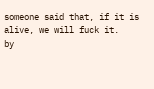someone said that, if it is alive, we will fuck it.
by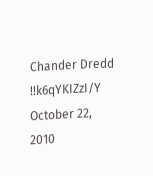Chander Dredd !!k6qYKIZzI/Y October 22, 2010